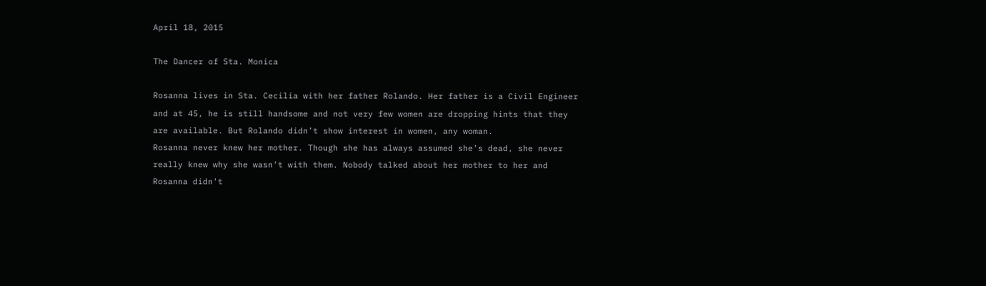April 18, 2015

The Dancer of Sta. Monica

Rosanna lives in Sta. Cecilia with her father Rolando. Her father is a Civil Engineer and at 45, he is still handsome and not very few women are dropping hints that they are available. But Rolando didn’t show interest in women, any woman.
Rosanna never knew her mother. Though she has always assumed she’s dead, she never really knew why she wasn’t with them. Nobody talked about her mother to her and Rosanna didn’t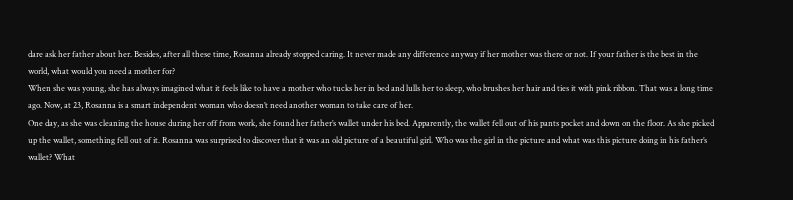dare ask her father about her. Besides, after all these time, Rosanna already stopped caring. It never made any difference anyway if her mother was there or not. If your father is the best in the world, what would you need a mother for?
When she was young, she has always imagined what it feels like to have a mother who tucks her in bed and lulls her to sleep, who brushes her hair and ties it with pink ribbon. That was a long time ago. Now, at 23, Rosanna is a smart independent woman who doesn’t need another woman to take care of her.
One day, as she was cleaning the house during her off from work, she found her father’s wallet under his bed. Apparently, the wallet fell out of his pants pocket and down on the floor. As she picked up the wallet, something fell out of it. Rosanna was surprised to discover that it was an old picture of a beautiful girl. Who was the girl in the picture and what was this picture doing in his father’s wallet? What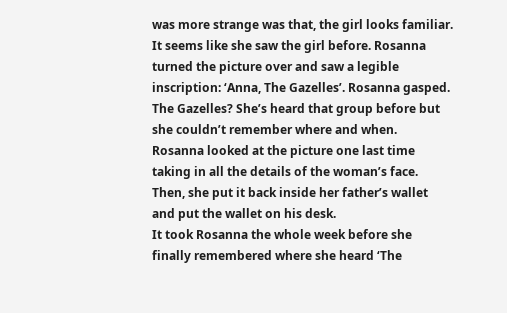was more strange was that, the girl looks familiar. It seems like she saw the girl before. Rosanna turned the picture over and saw a legible inscription: ‘Anna, The Gazelles’. Rosanna gasped. The Gazelles? She’s heard that group before but she couldn’t remember where and when.
Rosanna looked at the picture one last time taking in all the details of the woman’s face. Then, she put it back inside her father’s wallet and put the wallet on his desk.
It took Rosanna the whole week before she finally remembered where she heard ‘The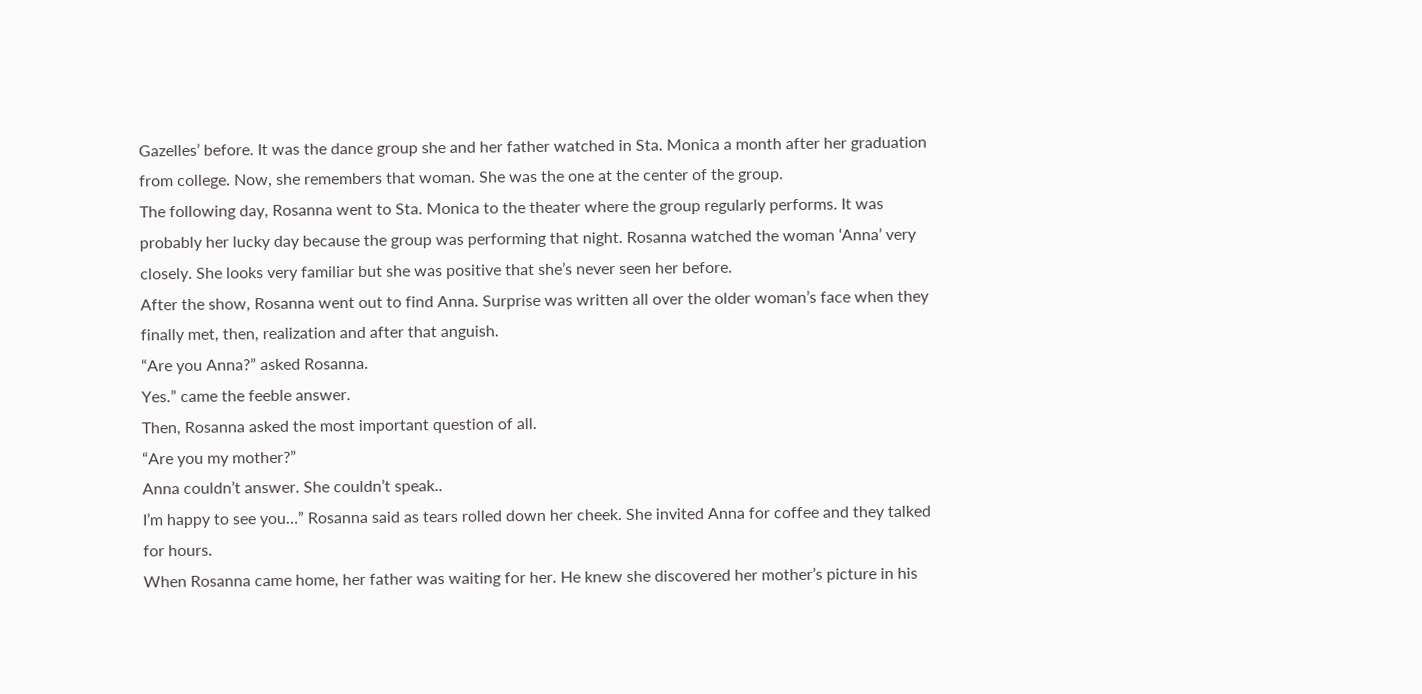Gazelles’ before. It was the dance group she and her father watched in Sta. Monica a month after her graduation from college. Now, she remembers that woman. She was the one at the center of the group.
The following day, Rosanna went to Sta. Monica to the theater where the group regularly performs. It was probably her lucky day because the group was performing that night. Rosanna watched the woman ‘Anna’ very closely. She looks very familiar but she was positive that she’s never seen her before.
After the show, Rosanna went out to find Anna. Surprise was written all over the older woman’s face when they finally met, then, realization and after that anguish.
“Are you Anna?” asked Rosanna.
Yes.” came the feeble answer.
Then, Rosanna asked the most important question of all.
“Are you my mother?”
Anna couldn’t answer. She couldn’t speak..
I’m happy to see you…” Rosanna said as tears rolled down her cheek. She invited Anna for coffee and they talked for hours.
When Rosanna came home, her father was waiting for her. He knew she discovered her mother’s picture in his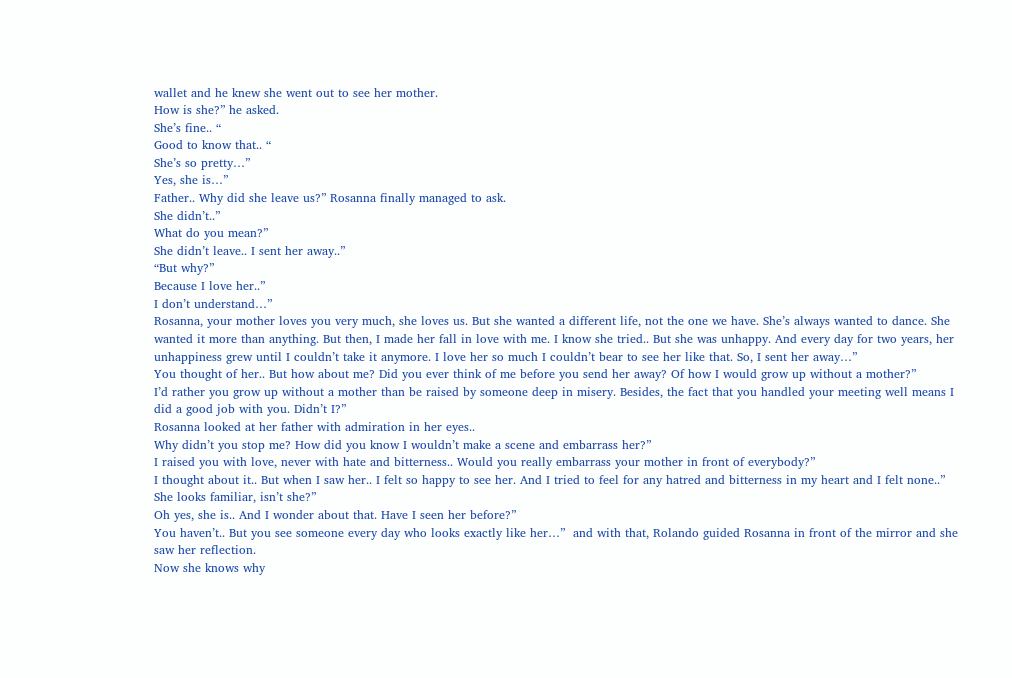wallet and he knew she went out to see her mother.
How is she?” he asked.
She’s fine.. “
Good to know that.. “
She’s so pretty…”
Yes, she is…”
Father.. Why did she leave us?” Rosanna finally managed to ask.
She didn’t..”
What do you mean?”
She didn’t leave.. I sent her away..”
“But why?”
Because I love her..”
I don’t understand…”
Rosanna, your mother loves you very much, she loves us. But she wanted a different life, not the one we have. She’s always wanted to dance. She wanted it more than anything. But then, I made her fall in love with me. I know she tried.. But she was unhappy. And every day for two years, her unhappiness grew until I couldn’t take it anymore. I love her so much I couldn’t bear to see her like that. So, I sent her away…”
You thought of her.. But how about me? Did you ever think of me before you send her away? Of how I would grow up without a mother?”
I’d rather you grow up without a mother than be raised by someone deep in misery. Besides, the fact that you handled your meeting well means I did a good job with you. Didn’t I?”
Rosanna looked at her father with admiration in her eyes..
Why didn’t you stop me? How did you know I wouldn’t make a scene and embarrass her?”
I raised you with love, never with hate and bitterness.. Would you really embarrass your mother in front of everybody?”
I thought about it.. But when I saw her.. I felt so happy to see her. And I tried to feel for any hatred and bitterness in my heart and I felt none..”
She looks familiar, isn’t she?”
Oh yes, she is.. And I wonder about that. Have I seen her before?”
You haven’t.. But you see someone every day who looks exactly like her…”  and with that, Rolando guided Rosanna in front of the mirror and she saw her reflection.
Now she knows why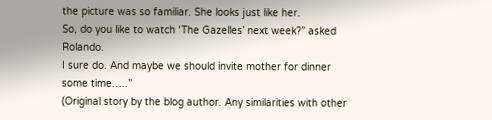the picture was so familiar. She looks just like her.
So, do you like to watch ‘The Gazelles’ next week?” asked Rolando.
I sure do. And maybe we should invite mother for dinner some time…..”
(Original story by the blog author. Any similarities with other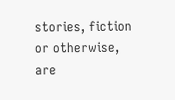stories, fiction or otherwise, are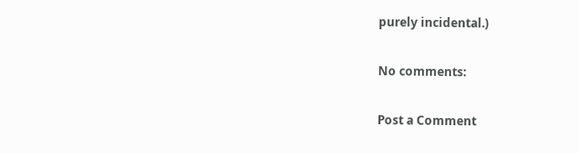purely incidental.)

No comments:

Post a Comment